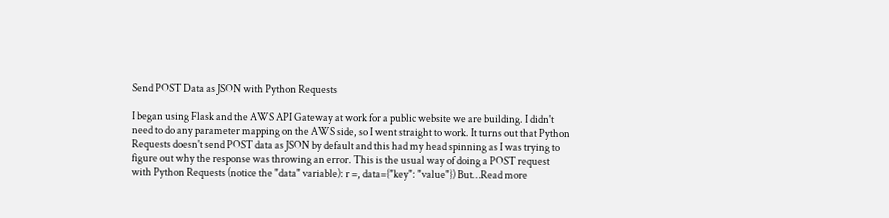Send POST Data as JSON with Python Requests

I began using Flask and the AWS API Gateway at work for a public website we are building. I didn't need to do any parameter mapping on the AWS side, so I went straight to work. It turns out that Python Requests doesn't send POST data as JSON by default and this had my head spinning as I was trying to figure out why the response was throwing an error. This is the usual way of doing a POST request with Python Requests (notice the "data" variable): r =, data={"key": "value"}) But…Read more